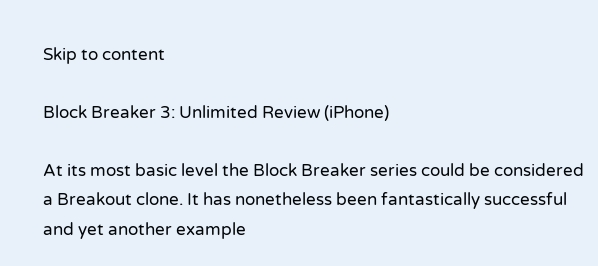Skip to content

Block Breaker 3: Unlimited Review (iPhone)

At its most basic level the Block Breaker series could be considered a Breakout clone. It has nonetheless been fantastically successful and yet another example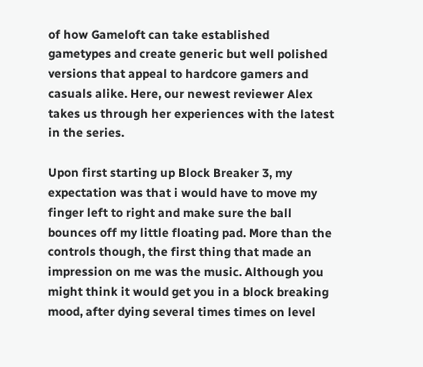of how Gameloft can take established gametypes and create generic but well polished versions that appeal to hardcore gamers and casuals alike. Here, our newest reviewer Alex takes us through her experiences with the latest in the series.

Upon first starting up Block Breaker 3, my expectation was that i would have to move my finger left to right and make sure the ball bounces off my little floating pad. More than the controls though, the first thing that made an impression on me was the music. Although you might think it would get you in a block breaking mood, after dying several times times on level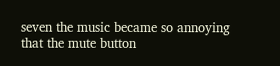seven the music became so annoying that the mute button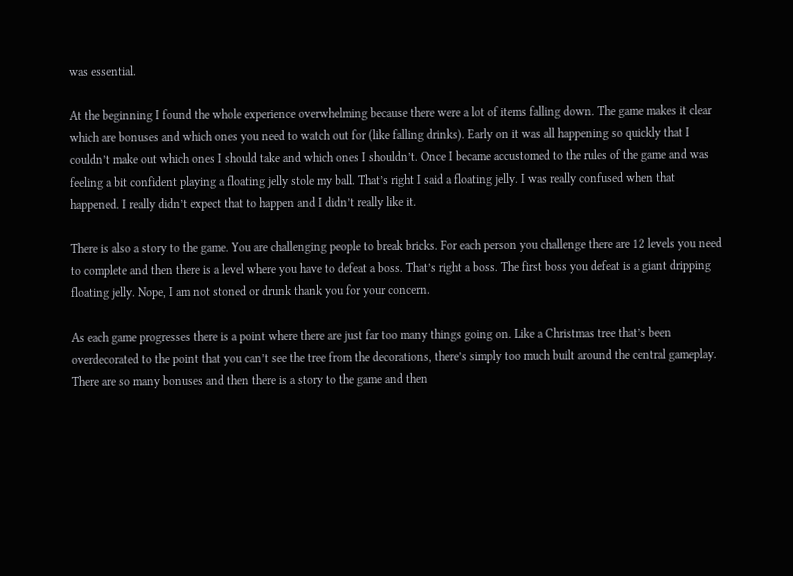was essential.

At the beginning I found the whole experience overwhelming because there were a lot of items falling down. The game makes it clear which are bonuses and which ones you need to watch out for (like falling drinks). Early on it was all happening so quickly that I couldn’t make out which ones I should take and which ones I shouldn’t. Once I became accustomed to the rules of the game and was feeling a bit confident playing a floating jelly stole my ball. That’s right I said a floating jelly. I was really confused when that happened. I really didn’t expect that to happen and I didn’t really like it.

There is also a story to the game. You are challenging people to break bricks. For each person you challenge there are 12 levels you need to complete and then there is a level where you have to defeat a boss. That’s right a boss. The first boss you defeat is a giant dripping floating jelly. Nope, I am not stoned or drunk thank you for your concern.

As each game progresses there is a point where there are just far too many things going on. Like a Christmas tree that’s been overdecorated to the point that you can’t see the tree from the decorations, there’s simply too much built around the central gameplay. There are so many bonuses and then there is a story to the game and then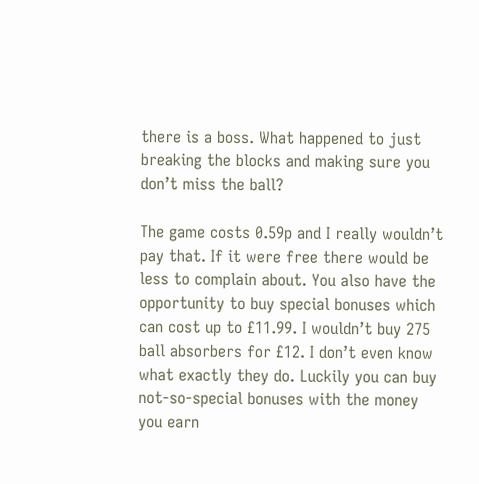there is a boss. What happened to just breaking the blocks and making sure you don’t miss the ball?

The game costs 0.59p and I really wouldn’t pay that. If it were free there would be less to complain about. You also have the opportunity to buy special bonuses which can cost up to £11.99. I wouldn’t buy 275 ball absorbers for £12. I don’t even know what exactly they do. Luckily you can buy not-so-special bonuses with the money you earn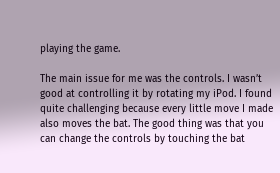playing the game.

The main issue for me was the controls. I wasn’t good at controlling it by rotating my iPod. I found quite challenging because every little move I made also moves the bat. The good thing was that you can change the controls by touching the bat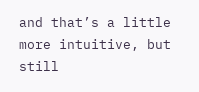and that’s a little more intuitive, but still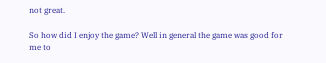not great.

So how did I enjoy the game? Well in general the game was good for me to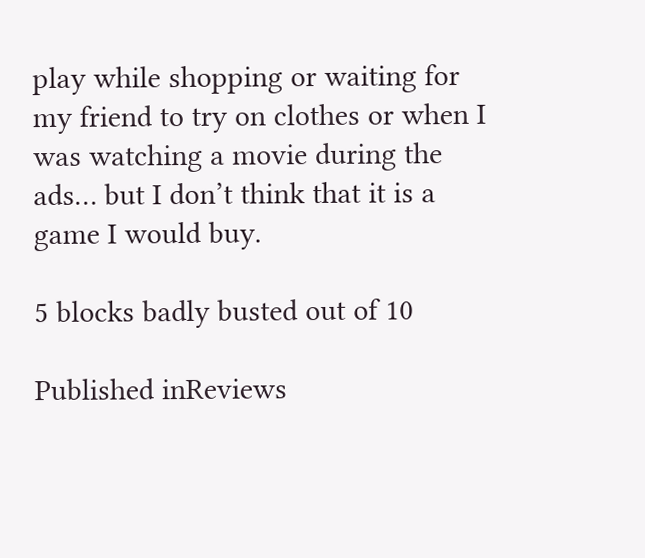play while shopping or waiting for my friend to try on clothes or when I was watching a movie during the ads… but I don’t think that it is a game I would buy.

5 blocks badly busted out of 10

Published inReviews